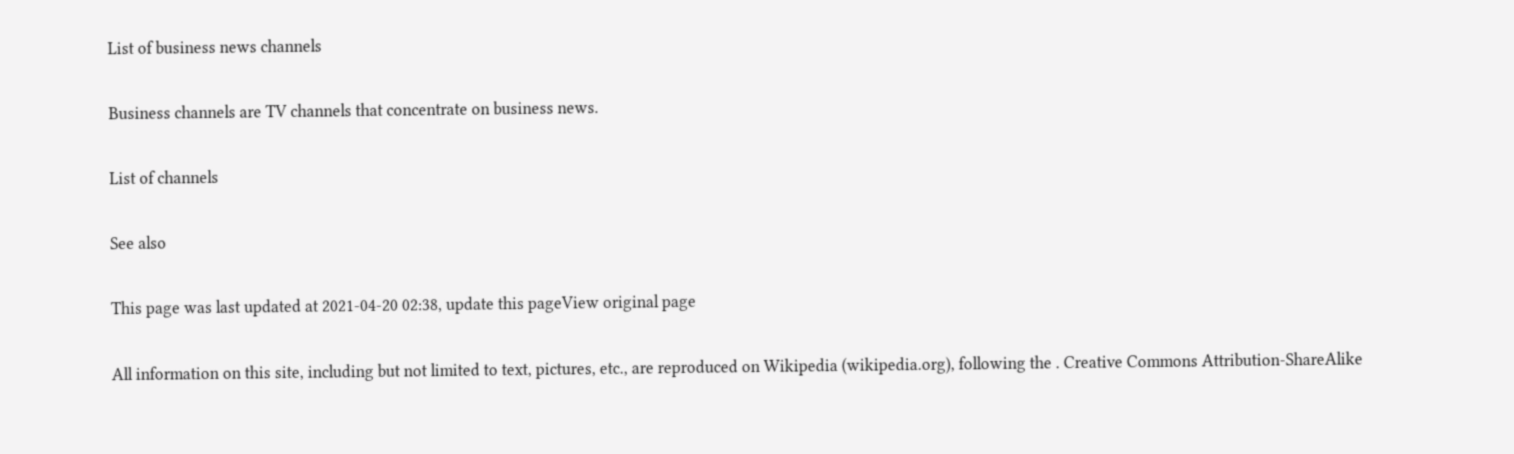List of business news channels

Business channels are TV channels that concentrate on business news.

List of channels

See also

This page was last updated at 2021-04-20 02:38, update this pageView original page

All information on this site, including but not limited to text, pictures, etc., are reproduced on Wikipedia (wikipedia.org), following the . Creative Commons Attribution-ShareAlike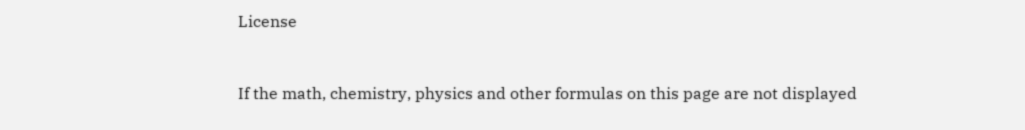License


If the math, chemistry, physics and other formulas on this page are not displayed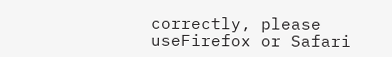correctly, please useFirefox or Safari